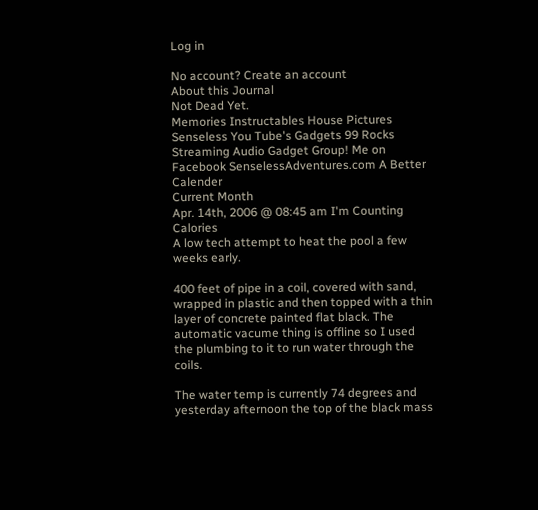Log in

No account? Create an account
About this Journal
Not Dead Yet.
Memories Instructables House Pictures Senseless You Tube's Gadgets 99 Rocks Streaming Audio Gadget Group! Me on Facebook SenselessAdventures.com A Better Calender
Current Month
Apr. 14th, 2006 @ 08:45 am I'm Counting Calories
A low tech attempt to heat the pool a few weeks early.

400 feet of pipe in a coil, covered with sand, wrapped in plastic and then topped with a thin layer of concrete painted flat black. The automatic vacume thing is offline so I used the plumbing to it to run water through the coils.

The water temp is currently 74 degrees and yesterday afternoon the top of the black mass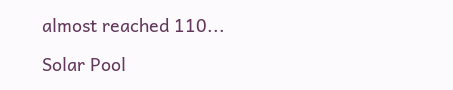almost reached 110...

Solar Pool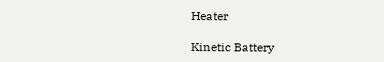Heater

Kinetic Battery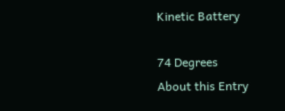Kinetic Battery

74 Degrees
About this Entry